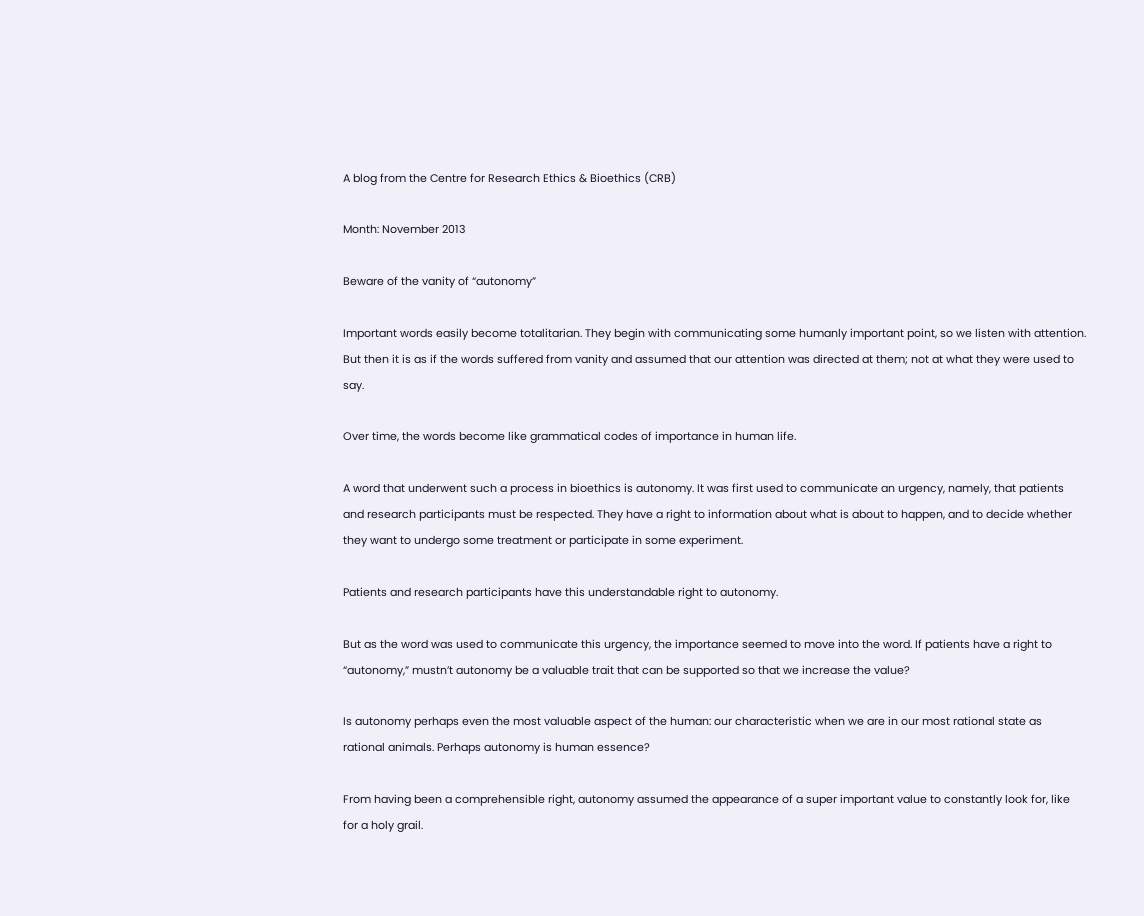A blog from the Centre for Research Ethics & Bioethics (CRB)

Month: November 2013

Beware of the vanity of “autonomy”

Important words easily become totalitarian. They begin with communicating some humanly important point, so we listen with attention. But then it is as if the words suffered from vanity and assumed that our attention was directed at them; not at what they were used to say.

Over time, the words become like grammatical codes of importance in human life.

A word that underwent such a process in bioethics is autonomy. It was first used to communicate an urgency, namely, that patients and research participants must be respected. They have a right to information about what is about to happen, and to decide whether they want to undergo some treatment or participate in some experiment.

Patients and research participants have this understandable right to autonomy.

But as the word was used to communicate this urgency, the importance seemed to move into the word. If patients have a right to “autonomy,” mustn’t autonomy be a valuable trait that can be supported so that we increase the value?

Is autonomy perhaps even the most valuable aspect of the human: our characteristic when we are in our most rational state as rational animals. Perhaps autonomy is human essence?

From having been a comprehensible right, autonomy assumed the appearance of a super important value to constantly look for, like for a holy grail.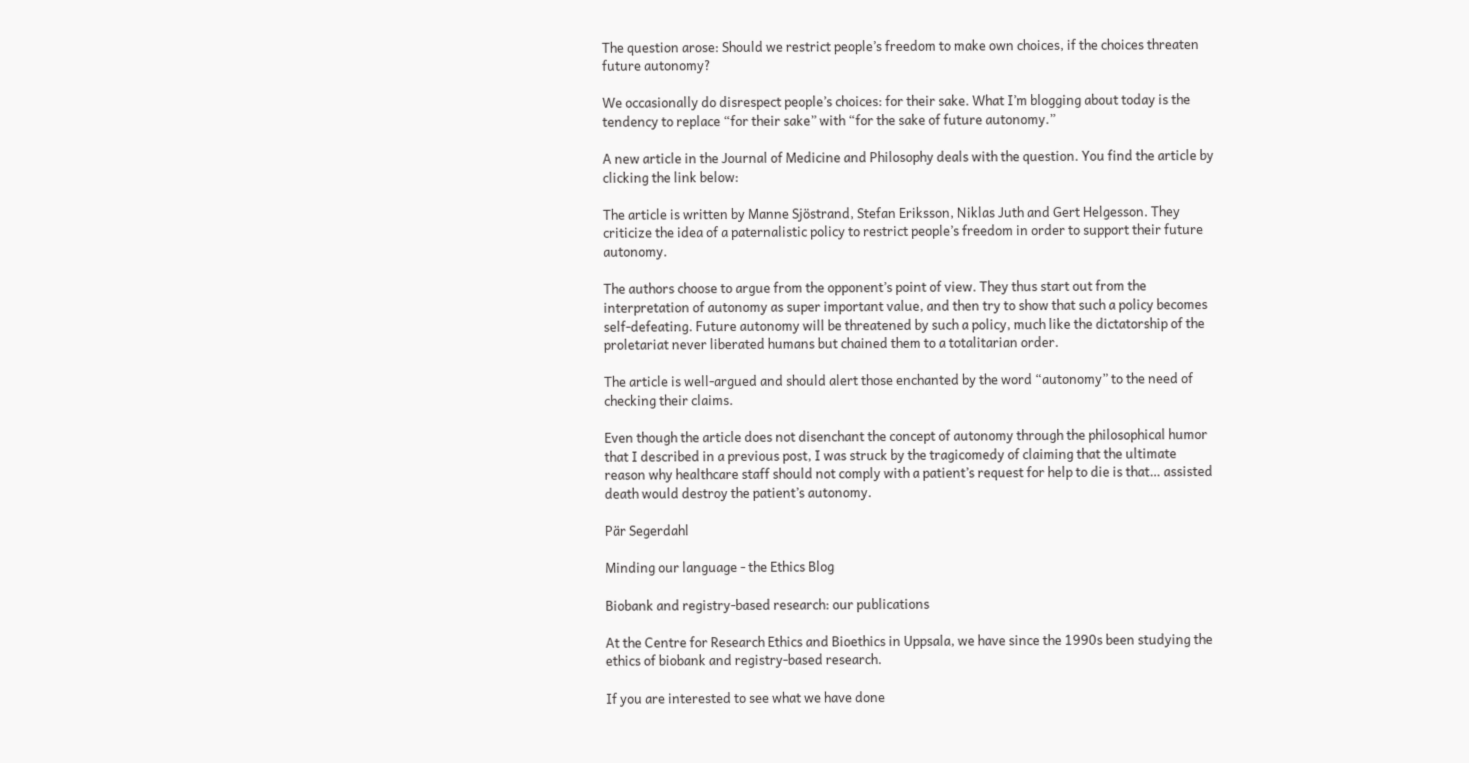The question arose: Should we restrict people’s freedom to make own choices, if the choices threaten future autonomy?

We occasionally do disrespect people’s choices: for their sake. What I’m blogging about today is the tendency to replace “for their sake” with “for the sake of future autonomy.”

A new article in the Journal of Medicine and Philosophy deals with the question. You find the article by clicking the link below:

The article is written by Manne Sjöstrand, Stefan Eriksson, Niklas Juth and Gert Helgesson. They criticize the idea of a paternalistic policy to restrict people’s freedom in order to support their future autonomy.

The authors choose to argue from the opponent’s point of view. They thus start out from the interpretation of autonomy as super important value, and then try to show that such a policy becomes self-defeating. Future autonomy will be threatened by such a policy, much like the dictatorship of the proletariat never liberated humans but chained them to a totalitarian order.

The article is well-argued and should alert those enchanted by the word “autonomy” to the need of checking their claims.

Even though the article does not disenchant the concept of autonomy through the philosophical humor that I described in a previous post, I was struck by the tragicomedy of claiming that the ultimate reason why healthcare staff should not comply with a patient’s request for help to die is that… assisted death would destroy the patient’s autonomy.

Pär Segerdahl

Minding our language - the Ethics Blog

Biobank and registry-based research: our publications

At the Centre for Research Ethics and Bioethics in Uppsala, we have since the 1990s been studying the ethics of biobank and registry-based research.

If you are interested to see what we have done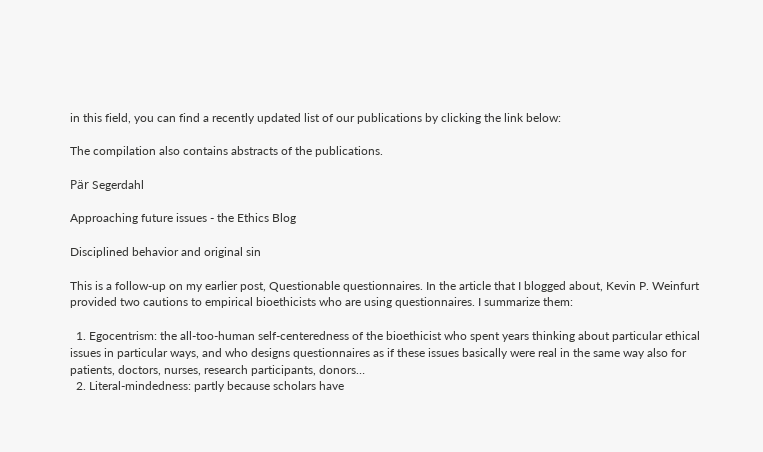in this field, you can find a recently updated list of our publications by clicking the link below:

The compilation also contains abstracts of the publications.

Pär Segerdahl

Approaching future issues - the Ethics Blog

Disciplined behavior and original sin

This is a follow-up on my earlier post, Questionable questionnaires. In the article that I blogged about, Kevin P. Weinfurt provided two cautions to empirical bioethicists who are using questionnaires. I summarize them:

  1. Egocentrism: the all-too-human self-centeredness of the bioethicist who spent years thinking about particular ethical issues in particular ways, and who designs questionnaires as if these issues basically were real in the same way also for patients, doctors, nurses, research participants, donors…
  2. Literal-mindedness: partly because scholars have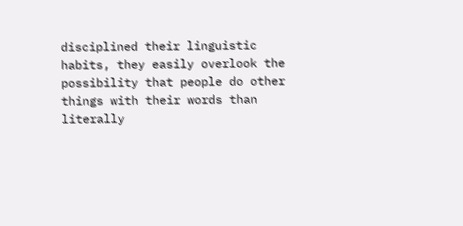disciplined their linguistic habits, they easily overlook the possibility that people do other things with their words than literally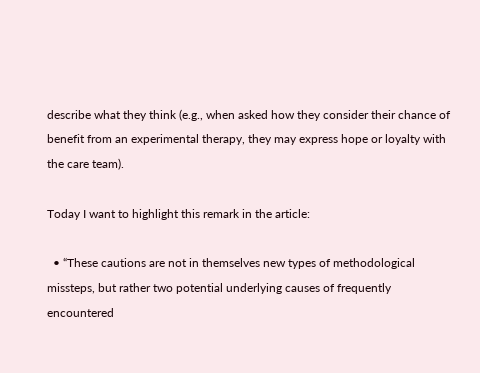describe what they think (e.g., when asked how they consider their chance of benefit from an experimental therapy, they may express hope or loyalty with the care team).

Today I want to highlight this remark in the article:

  • “These cautions are not in themselves new types of methodological missteps, but rather two potential underlying causes of frequently encountered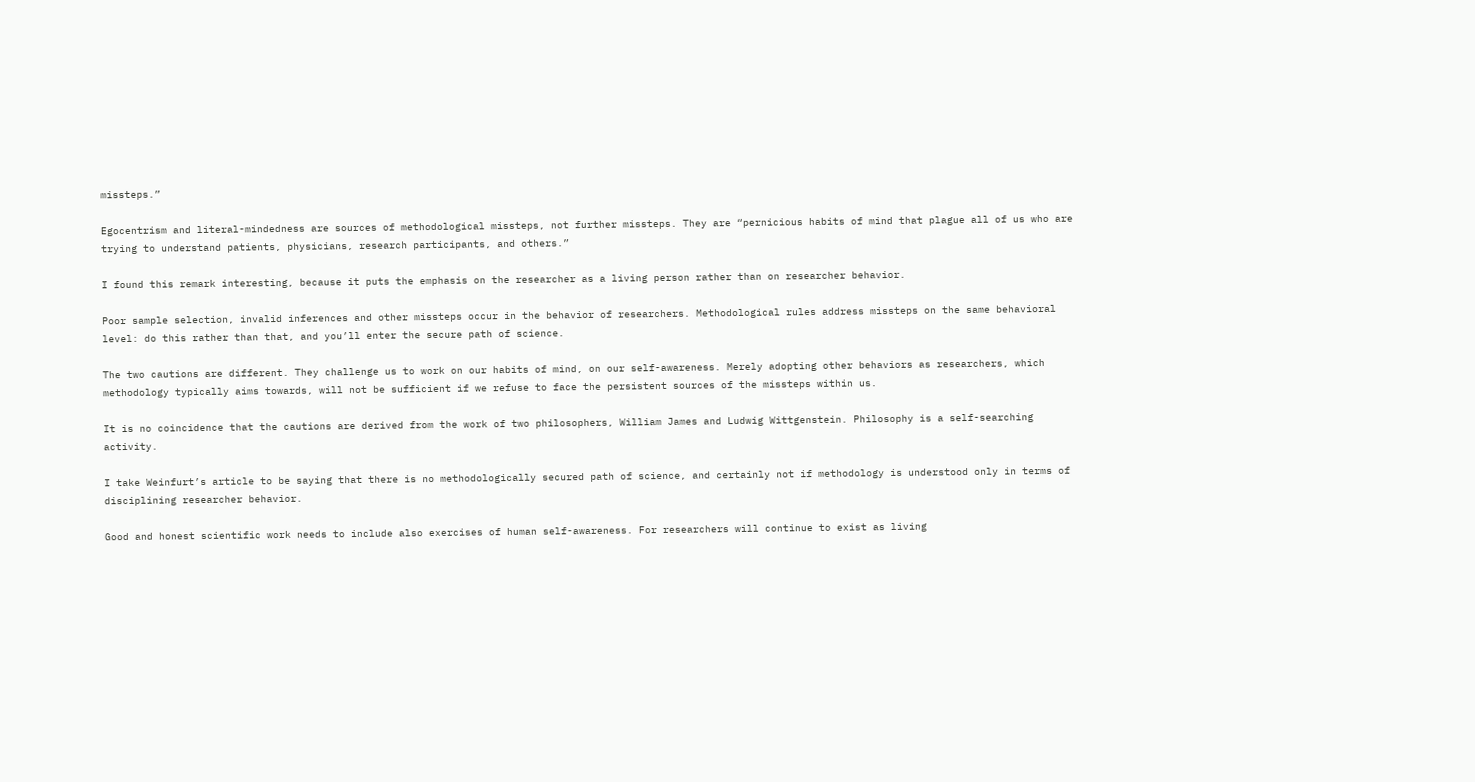missteps.”

Egocentrism and literal-mindedness are sources of methodological missteps, not further missteps. They are “pernicious habits of mind that plague all of us who are trying to understand patients, physicians, research participants, and others.”

I found this remark interesting, because it puts the emphasis on the researcher as a living person rather than on researcher behavior.

Poor sample selection, invalid inferences and other missteps occur in the behavior of researchers. Methodological rules address missteps on the same behavioral level: do this rather than that, and you’ll enter the secure path of science.

The two cautions are different. They challenge us to work on our habits of mind, on our self-awareness. Merely adopting other behaviors as researchers, which methodology typically aims towards, will not be sufficient if we refuse to face the persistent sources of the missteps within us.

It is no coincidence that the cautions are derived from the work of two philosophers, William James and Ludwig Wittgenstein. Philosophy is a self-searching activity.

I take Weinfurt’s article to be saying that there is no methodologically secured path of science, and certainly not if methodology is understood only in terms of disciplining researcher behavior.

Good and honest scientific work needs to include also exercises of human self-awareness. For researchers will continue to exist as living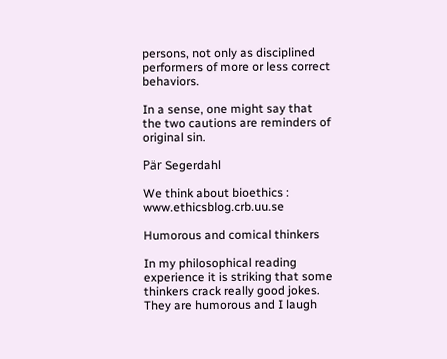persons, not only as disciplined performers of more or less correct behaviors.

In a sense, one might say that the two cautions are reminders of original sin.

Pär Segerdahl

We think about bioethics : www.ethicsblog.crb.uu.se

Humorous and comical thinkers

In my philosophical reading experience it is striking that some thinkers crack really good jokes. They are humorous and I laugh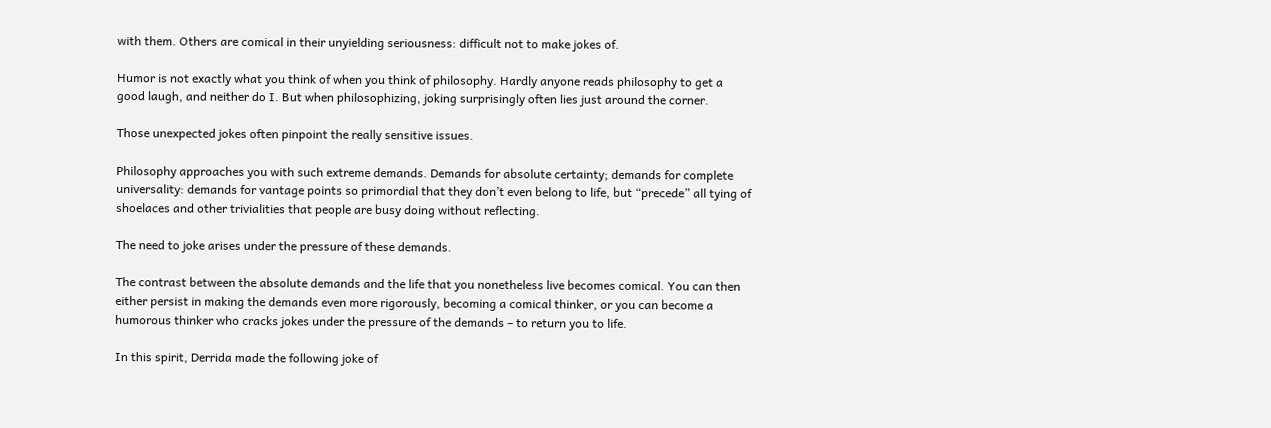with them. Others are comical in their unyielding seriousness: difficult not to make jokes of.

Humor is not exactly what you think of when you think of philosophy. Hardly anyone reads philosophy to get a good laugh, and neither do I. But when philosophizing, joking surprisingly often lies just around the corner.

Those unexpected jokes often pinpoint the really sensitive issues.

Philosophy approaches you with such extreme demands. Demands for absolute certainty; demands for complete universality: demands for vantage points so primordial that they don’t even belong to life, but “precede” all tying of shoelaces and other trivialities that people are busy doing without reflecting.

The need to joke arises under the pressure of these demands.

The contrast between the absolute demands and the life that you nonetheless live becomes comical. You can then either persist in making the demands even more rigorously, becoming a comical thinker, or you can become a humorous thinker who cracks jokes under the pressure of the demands – to return you to life.

In this spirit, Derrida made the following joke of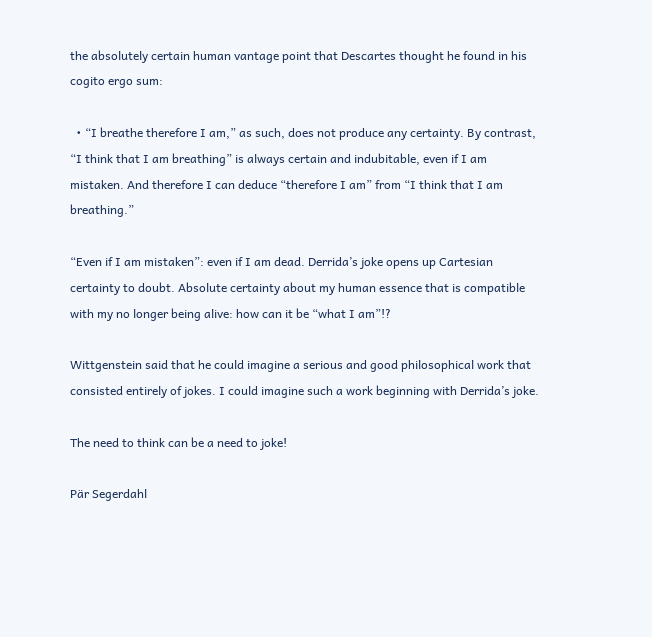the absolutely certain human vantage point that Descartes thought he found in his cogito ergo sum:

  • “I breathe therefore I am,” as such, does not produce any certainty. By contrast, “I think that I am breathing” is always certain and indubitable, even if I am mistaken. And therefore I can deduce “therefore I am” from “I think that I am breathing.”

“Even if I am mistaken”: even if I am dead. Derrida’s joke opens up Cartesian certainty to doubt. Absolute certainty about my human essence that is compatible with my no longer being alive: how can it be “what I am”!?

Wittgenstein said that he could imagine a serious and good philosophical work that consisted entirely of jokes. I could imagine such a work beginning with Derrida’s joke.

The need to think can be a need to joke!

Pär Segerdahl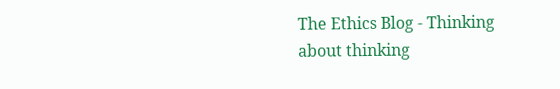The Ethics Blog - Thinking about thinking